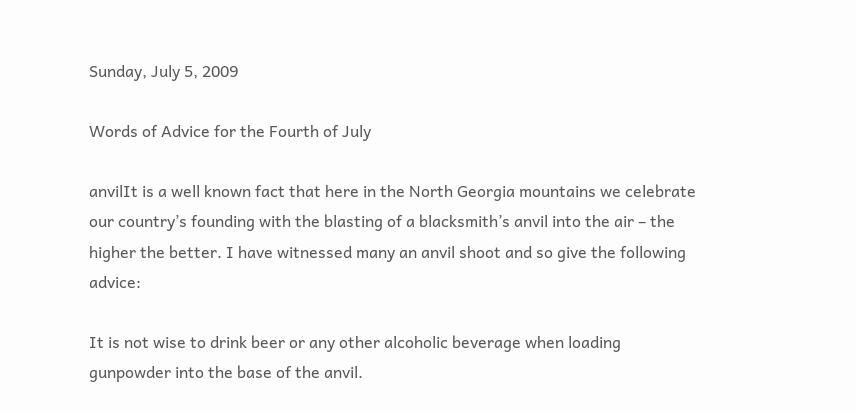Sunday, July 5, 2009

Words of Advice for the Fourth of July

anvilIt is a well known fact that here in the North Georgia mountains we celebrate our country’s founding with the blasting of a blacksmith’s anvil into the air – the higher the better. I have witnessed many an anvil shoot and so give the following advice:

It is not wise to drink beer or any other alcoholic beverage when loading gunpowder into the base of the anvil.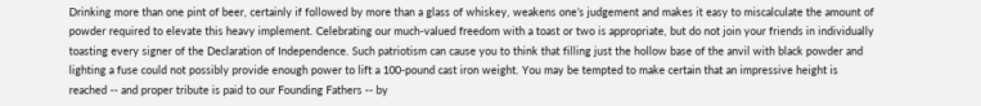Drinking more than one pint of beer, certainly if followed by more than a glass of whiskey, weakens one’s judgement and makes it easy to miscalculate the amount of powder required to elevate this heavy implement. Celebrating our much-valued freedom with a toast or two is appropriate, but do not join your friends in individually toasting every signer of the Declaration of Independence. Such patriotism can cause you to think that filling just the hollow base of the anvil with black powder and lighting a fuse could not possibly provide enough power to lift a 100-pound cast iron weight. You may be tempted to make certain that an impressive height is reached -- and proper tribute is paid to our Founding Fathers -- by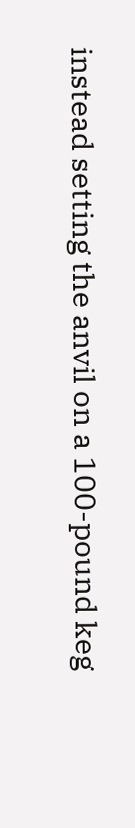instead setting the anvil on a 100-pound keg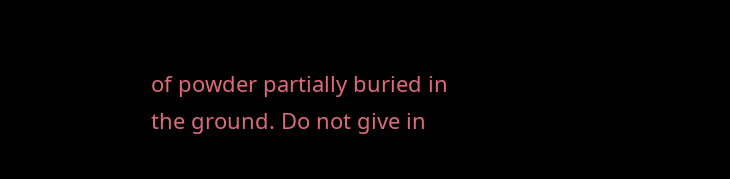of powder partially buried in the ground. Do not give in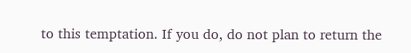to this temptation. If you do, do not plan to return the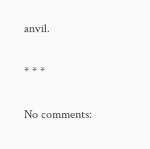anvil.

* * *

No comments: